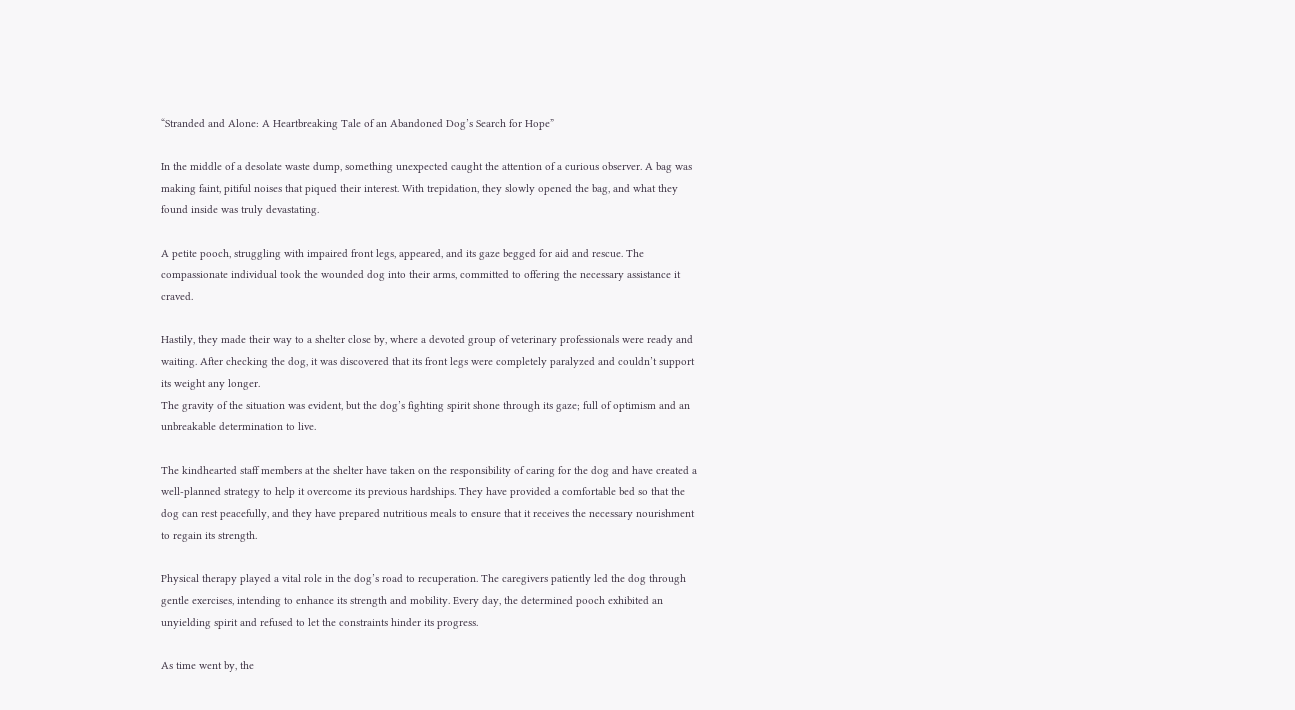“Stranded and Alone: A Heartbreaking Tale of an Abandoned Dog’s Search for Hope”

In the middle of a desolate waste dump, something unexpected caught the attention of a curious observer. A bag was making faint, pitiful noises that piqued their interest. With trepidation, they slowly opened the bag, and what they found inside was truly devastating.

A petite pooch, struggling with impaired front legs, appeared, and its gaze begged for aid and rescue. The compassionate individual took the wounded dog into their arms, committed to offering the necessary assistance it craved.

Hastily, they made their way to a shelter close by, where a devoted group of veterinary professionals were ready and waiting. After checking the dog, it was discovered that its front legs were completely paralyzed and couldn’t support its weight any longer.
The gravity of the situation was evident, but the dog’s fighting spirit shone through its gaze; full of optimism and an unbreakable determination to live.

The kindhearted staff members at the shelter have taken on the responsibility of caring for the dog and have created a well-planned strategy to help it overcome its previous hardships. They have provided a comfortable bed so that the dog can rest peacefully, and they have prepared nutritious meals to ensure that it receives the necessary nourishment to regain its strength.

Physical therapy played a vital role in the dog’s road to recuperation. The caregivers patiently led the dog through gentle exercises, intending to enhance its strength and mobility. Every day, the determined pooch exhibited an unyielding spirit and refused to let the constraints hinder its progress.

As time went by, the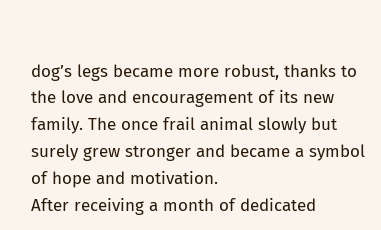dog’s legs became more robust, thanks to the love and encouragement of its new family. The once frail animal slowly but surely grew stronger and became a symbol of hope and motivation.
After receiving a month of dedicated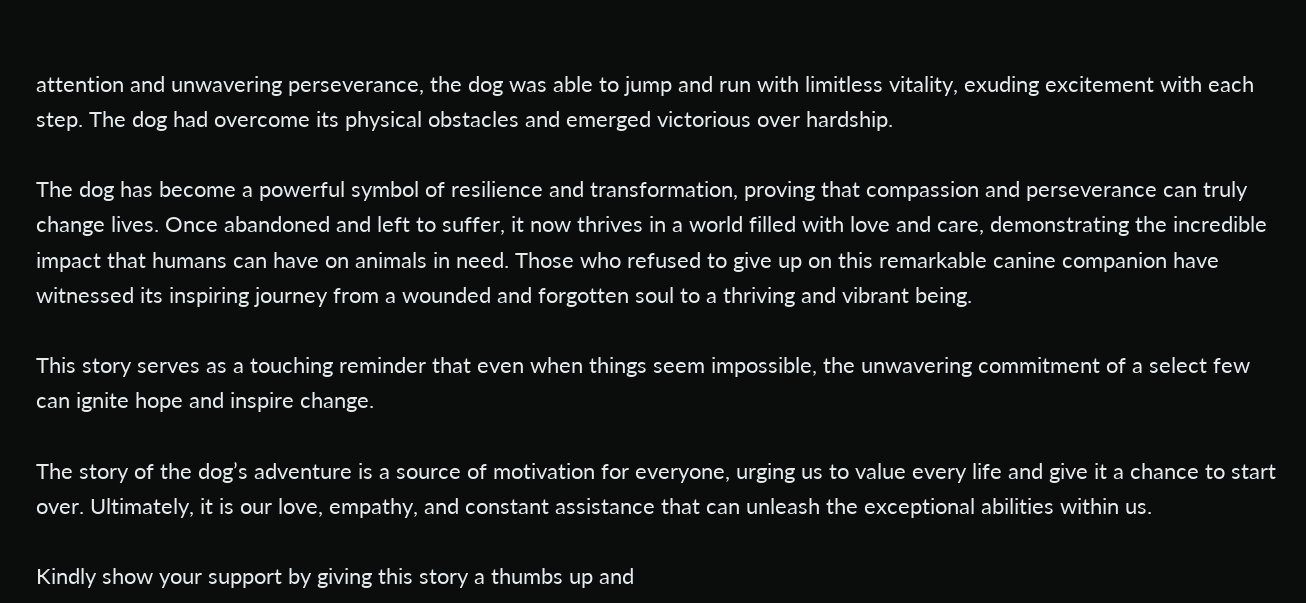attention and unwavering perseverance, the dog was able to jump and run with limitless vitality, exuding excitement with each step. The dog had overcome its physical obstacles and emerged victorious over hardship.

The dog has become a powerful symbol of resilience and transformation, proving that compassion and perseverance can truly change lives. Once abandoned and left to suffer, it now thrives in a world filled with love and care, demonstrating the incredible impact that humans can have on animals in need. Those who refused to give up on this remarkable canine companion have witnessed its inspiring journey from a wounded and forgotten soul to a thriving and vibrant being.

This story serves as a touching reminder that even when things seem impossible, the unwavering commitment of a select few can ignite hope and inspire change.

The story of the dog’s adventure is a source of motivation for everyone, urging us to value every life and give it a chance to start over. Ultimately, it is our love, empathy, and constant assistance that can unleash the exceptional abilities within us.

Kindly show your support by giving this story a thumbs up and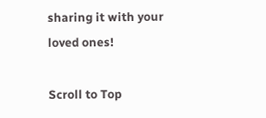sharing it with your loved ones!

Scroll to Top